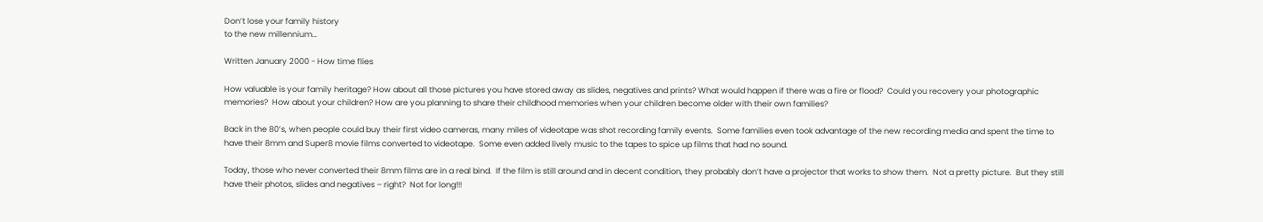Don’t lose your family history
to the new millennium…

Written January 2000 - How time flies

How valuable is your family heritage? How about all those pictures you have stored away as slides, negatives and prints? What would happen if there was a fire or flood?  Could you recovery your photographic memories?  How about your children? How are you planning to share their childhood memories when your children become older with their own families?

Back in the 80’s, when people could buy their first video cameras, many miles of videotape was shot recording family events.  Some families even took advantage of the new recording media and spent the time to have their 8mm and Super8 movie films converted to videotape.  Some even added lively music to the tapes to spice up films that had no sound.

Today, those who never converted their 8mm films are in a real bind.  If the film is still around and in decent condition, they probably don’t have a projector that works to show them.  Not a pretty picture.  But they still have their photos, slides and negatives – right?  Not for long!!!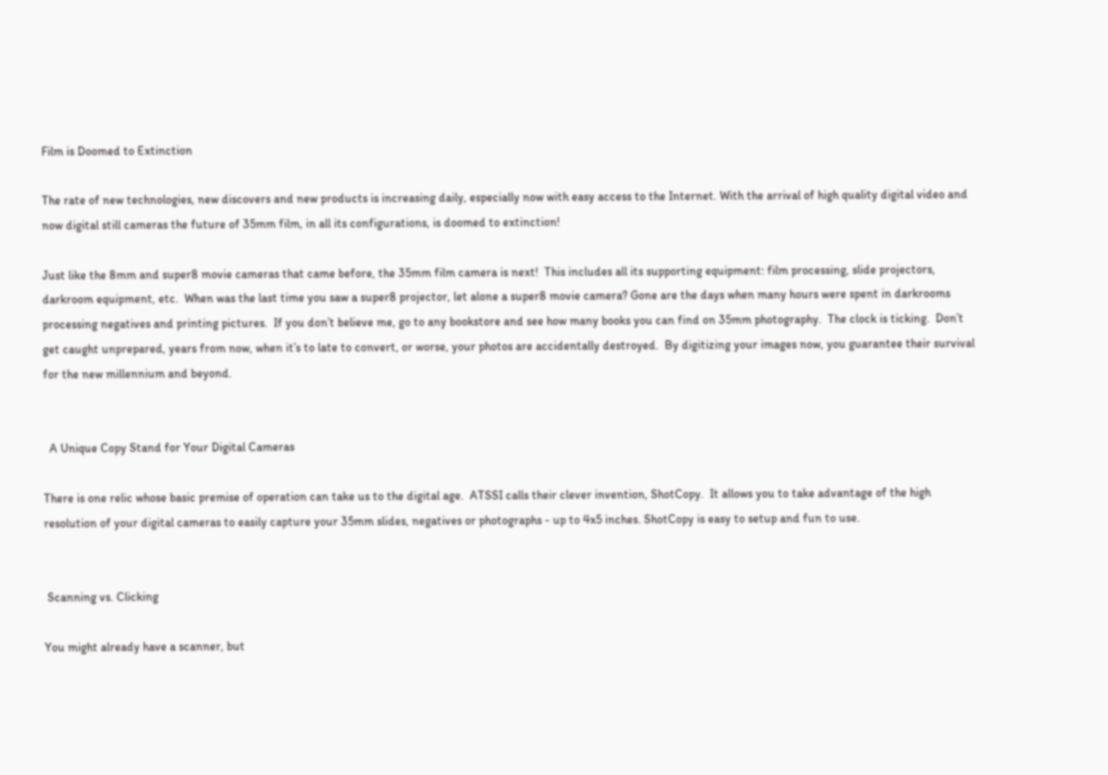Film is Doomed to Extinction

The rate of new technologies, new discovers and new products is increasing daily, especially now with easy access to the Internet. With the arrival of high quality digital video and now digital still cameras the future of 35mm film, in all its configurations, is doomed to extinction!

Just like the 8mm and super8 movie cameras that came before, the 35mm film camera is next!  This includes all its supporting equipment: film processing, slide projectors, darkroom equipment, etc.  When was the last time you saw a super8 projector, let alone a super8 movie camera? Gone are the days when many hours were spent in darkrooms processing negatives and printing pictures.  If you don’t believe me, go to any bookstore and see how many books you can find on 35mm photography.  The clock is ticking.  Don’t get caught unprepared, years from now, when it’s to late to convert, or worse, your photos are accidentally destroyed.  By digitizing your images now, you guarantee their survival for the new millennium and beyond.


  A Unique Copy Stand for Your Digital Cameras

There is one relic whose basic premise of operation can take us to the digital age.  ATSSI calls their clever invention, ShotCopy.  It allows you to take advantage of the high resolution of your digital cameras to easily capture your 35mm slides, negatives or photographs - up to 4x5 inches. ShotCopy is easy to setup and fun to use.


 Scanning vs. Clicking

You might already have a scanner, but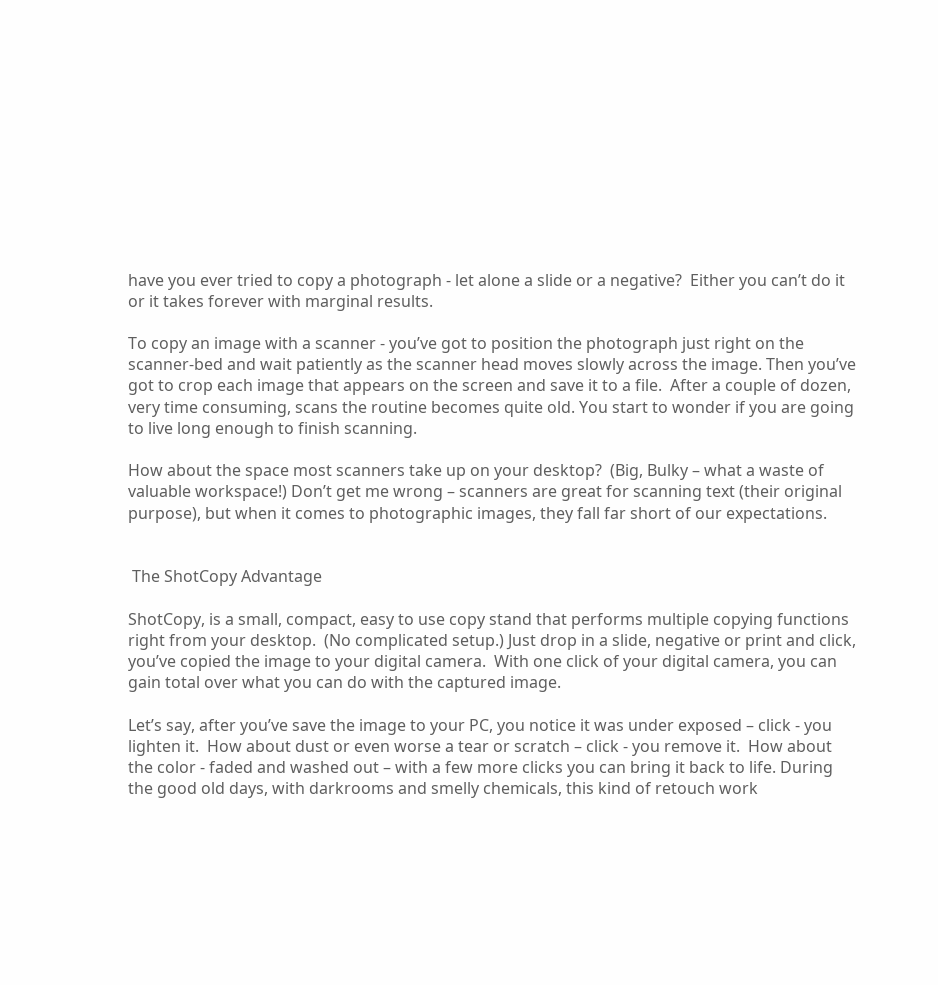have you ever tried to copy a photograph - let alone a slide or a negative?  Either you can’t do it or it takes forever with marginal results.

To copy an image with a scanner - you’ve got to position the photograph just right on the scanner-bed and wait patiently as the scanner head moves slowly across the image. Then you’ve got to crop each image that appears on the screen and save it to a file.  After a couple of dozen, very time consuming, scans the routine becomes quite old. You start to wonder if you are going to live long enough to finish scanning.

How about the space most scanners take up on your desktop?  (Big, Bulky – what a waste of valuable workspace!) Don’t get me wrong – scanners are great for scanning text (their original purpose), but when it comes to photographic images, they fall far short of our expectations.


 The ShotCopy Advantage

ShotCopy, is a small, compact, easy to use copy stand that performs multiple copying functions right from your desktop.  (No complicated setup.) Just drop in a slide, negative or print and click, you’ve copied the image to your digital camera.  With one click of your digital camera, you can gain total over what you can do with the captured image.

Let’s say, after you’ve save the image to your PC, you notice it was under exposed – click - you lighten it.  How about dust or even worse a tear or scratch – click - you remove it.  How about the color - faded and washed out – with a few more clicks you can bring it back to life. During the good old days, with darkrooms and smelly chemicals, this kind of retouch work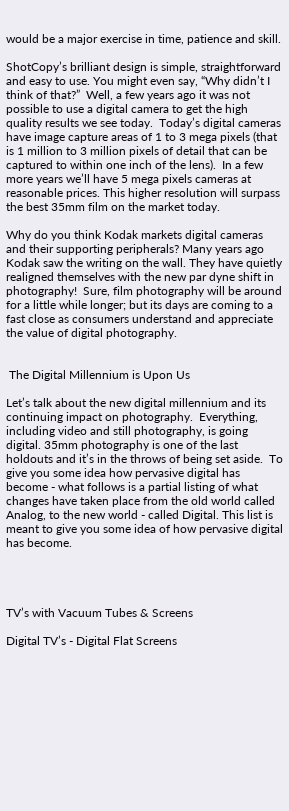would be a major exercise in time, patience and skill.

ShotCopy’s brilliant design is simple, straightforward and easy to use. You might even say, “Why didn’t I think of that?”  Well, a few years ago it was not possible to use a digital camera to get the high quality results we see today.  Today’s digital cameras have image capture areas of 1 to 3 mega pixels (that is 1 million to 3 million pixels of detail that can be captured to within one inch of the lens).  In a few more years we’ll have 5 mega pixels cameras at reasonable prices. This higher resolution will surpass the best 35mm film on the market today.

Why do you think Kodak markets digital cameras and their supporting peripherals? Many years ago Kodak saw the writing on the wall. They have quietly realigned themselves with the new par dyne shift in photography!  Sure, film photography will be around for a little while longer; but its days are coming to a fast close as consumers understand and appreciate the value of digital photography.


 The Digital Millennium is Upon Us

Let’s talk about the new digital millennium and its continuing impact on photography.  Everything, including video and still photography, is going digital. 35mm photography is one of the last holdouts and it’s in the throws of being set aside.  To give you some idea how pervasive digital has become - what follows is a partial listing of what changes have taken place from the old world called Analog, to the new world - called Digital. This list is meant to give you some idea of how pervasive digital has become.




TV’s with Vacuum Tubes & Screens

Digital TV’s - Digital Flat Screens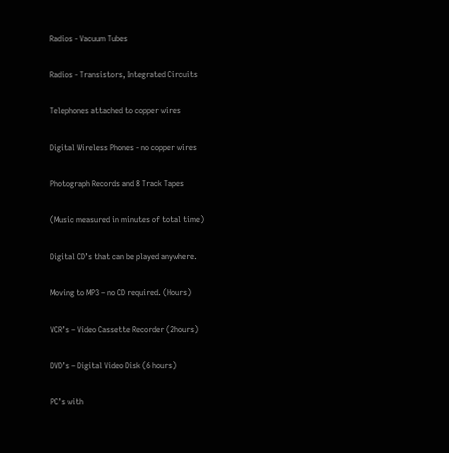Radios - Vacuum Tubes

Radios - Transistors, Integrated Circuits

Telephones attached to copper wires

Digital Wireless Phones - no copper wires

Photograph Records and 8 Track Tapes

(Music measured in minutes of total time)

Digital CD’s that can be played anywhere.

Moving to MP3 – no CD required. (Hours)

VCR’s – Video Cassette Recorder (2hours)

DVD’s – Digital Video Disk (6 hours)

PC’s with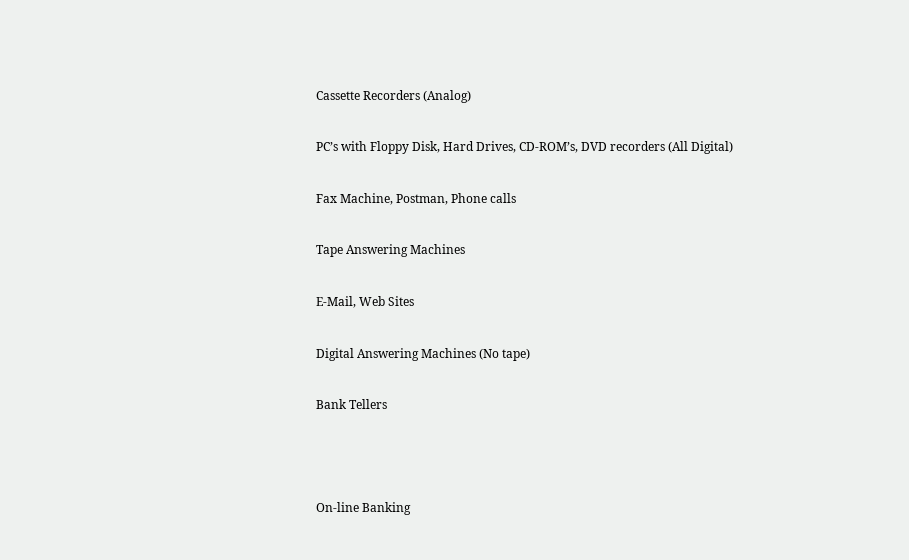Cassette Recorders (Analog)

PC’s with Floppy Disk, Hard Drives, CD-ROM’s, DVD recorders (All Digital)

Fax Machine, Postman, Phone calls

Tape Answering Machines

E-Mail, Web Sites

Digital Answering Machines (No tape)

Bank Tellers



On-line Banking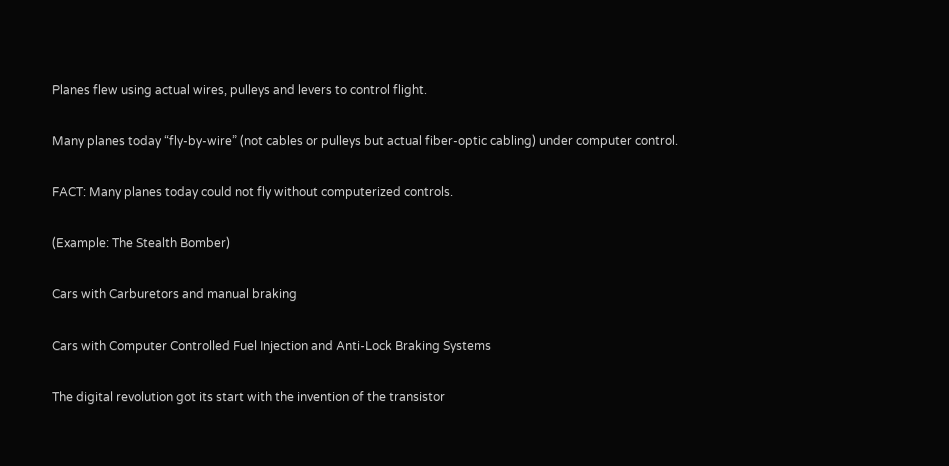Planes flew using actual wires, pulleys and levers to control flight.

Many planes today “fly-by-wire” (not cables or pulleys but actual fiber-optic cabling) under computer control.

FACT: Many planes today could not fly without computerized controls.

(Example: The Stealth Bomber)

Cars with Carburetors and manual braking

Cars with Computer Controlled Fuel Injection and Anti-Lock Braking Systems

The digital revolution got its start with the invention of the transistor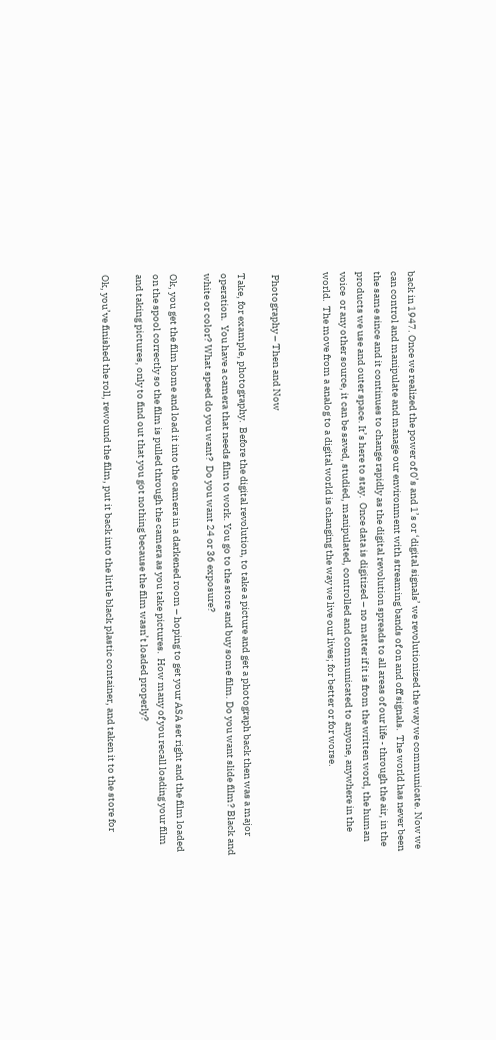back in 1947. Once we realized the power of 0’s and 1’s or ‘digital signals’ we revolutionized the way we communicate. Now we can control and manipulate and manage our environment with streaming bands of on and off signals.  The world has never been the same since and it continues to change rapidly as the digital revolution spreads to all areas of our life - through the air, in the products we use and outer space. It’s here to stay.  Once data is digitized – no matter if it is from the written word, the human voice  or any other source, it can be saved, studied, manipulated, controlled and communicated to anyone, anywhere in the world.  The move from a analog to a digital world is changing the way we live our lives; for better or for worse.


 Photography – Then and Now

Take, for example, photography.  Before the digital revolution, to take a picture and get a photograph back then was a major operation.  You have a camera that needs film to work. You go to the store and buy some film. Do you want slide film? Black and white or color? What speed do you want?  Do you want 24 or 36 exposure?

Ok, you get the film home and load it into the camera in a darkened room – hoping to get your ASA set right and the film loaded on the spool correctly so the film is pulled through the camera as you take pictures.  How many of you recall loading your film and taking pictures, only to find out that you got nothing because the film wasn’t loaded properly?

Ok, you’ve finished the roll, rewound the film, put it back into the little black plastic container, and taken it to the store for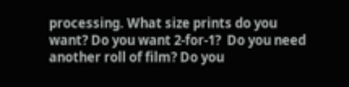processing. What size prints do you want? Do you want 2-for-1?  Do you need another roll of film? Do you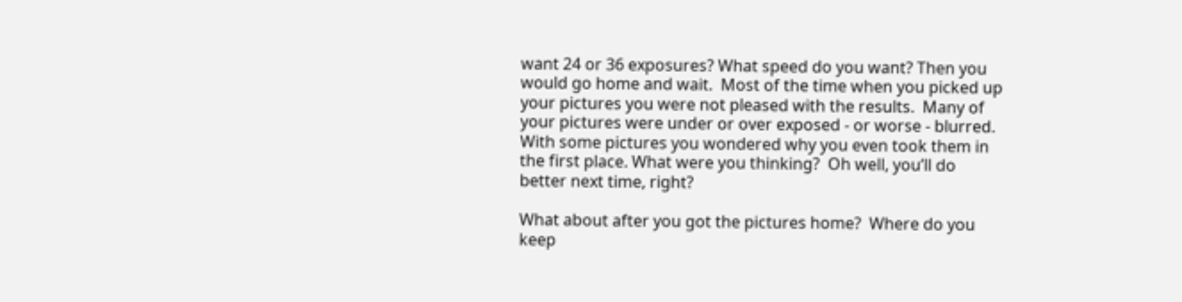want 24 or 36 exposures? What speed do you want? Then you would go home and wait.  Most of the time when you picked up your pictures you were not pleased with the results.  Many of your pictures were under or over exposed - or worse - blurred.  With some pictures you wondered why you even took them in the first place. What were you thinking?  Oh well, you’ll do better next time, right?

What about after you got the pictures home?  Where do you keep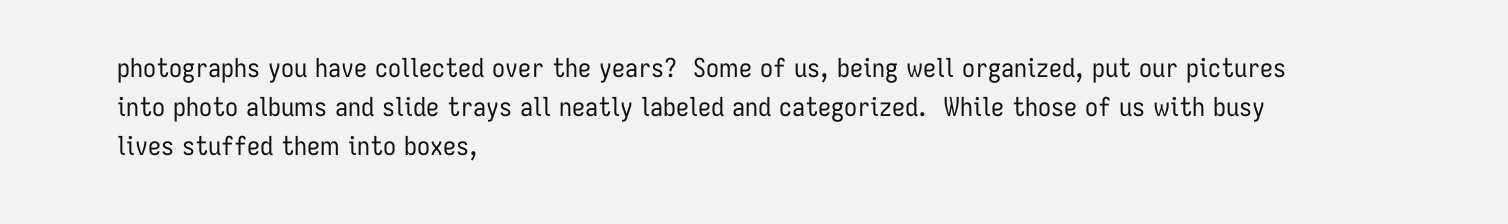photographs you have collected over the years?  Some of us, being well organized, put our pictures into photo albums and slide trays all neatly labeled and categorized.  While those of us with busy lives stuffed them into boxes,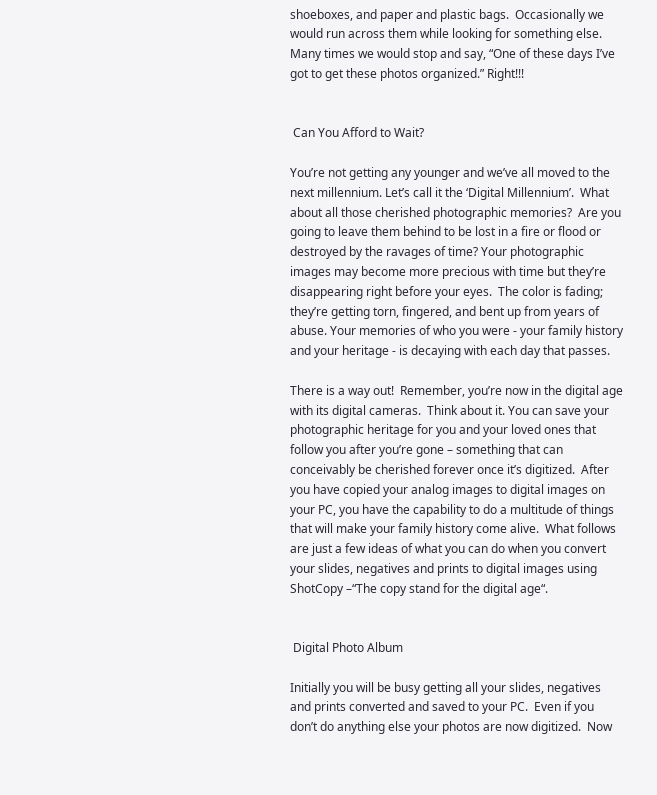shoeboxes, and paper and plastic bags.  Occasionally we would run across them while looking for something else.  Many times we would stop and say, “One of these days I’ve got to get these photos organized.” Right!!!


 Can You Afford to Wait?

You’re not getting any younger and we’ve all moved to the next millennium. Let’s call it the ‘Digital Millennium’.  What about all those cherished photographic memories?  Are you going to leave them behind to be lost in a fire or flood or destroyed by the ravages of time? Your photographic images may become more precious with time but they’re disappearing right before your eyes.  The color is fading; they’re getting torn, fingered, and bent up from years of abuse. Your memories of who you were - your family history and your heritage - is decaying with each day that passes.

There is a way out!  Remember, you’re now in the digital age with its digital cameras.  Think about it. You can save your photographic heritage for you and your loved ones that follow you after you’re gone – something that can conceivably be cherished forever once it’s digitized.  After you have copied your analog images to digital images on your PC, you have the capability to do a multitude of things that will make your family history come alive.  What follows are just a few ideas of what you can do when you convert your slides, negatives and prints to digital images using ShotCopy –“The copy stand for the digital age“.


 Digital Photo Album

Initially you will be busy getting all your slides, negatives and prints converted and saved to your PC.  Even if you don’t do anything else your photos are now digitized.  Now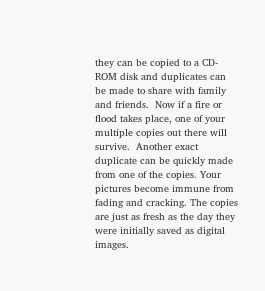they can be copied to a CD-ROM disk and duplicates can be made to share with family and friends.  Now if a fire or flood takes place, one of your multiple copies out there will survive.  Another exact duplicate can be quickly made from one of the copies. Your pictures become immune from fading and cracking. The copies are just as fresh as the day they were initially saved as digital images.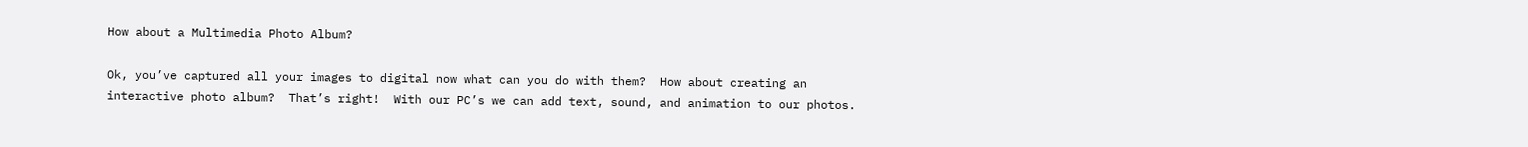How about a Multimedia Photo Album?

Ok, you’ve captured all your images to digital now what can you do with them?  How about creating an interactive photo album?  That’s right!  With our PC’s we can add text, sound, and animation to our photos.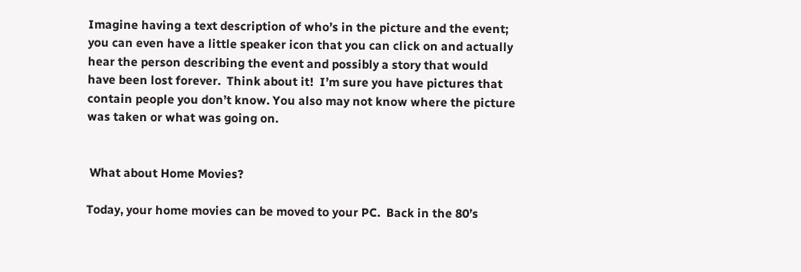Imagine having a text description of who’s in the picture and the event; you can even have a little speaker icon that you can click on and actually hear the person describing the event and possibly a story that would have been lost forever.  Think about it!  I’m sure you have pictures that contain people you don’t know. You also may not know where the picture was taken or what was going on.


 What about Home Movies?

Today, your home movies can be moved to your PC.  Back in the 80’s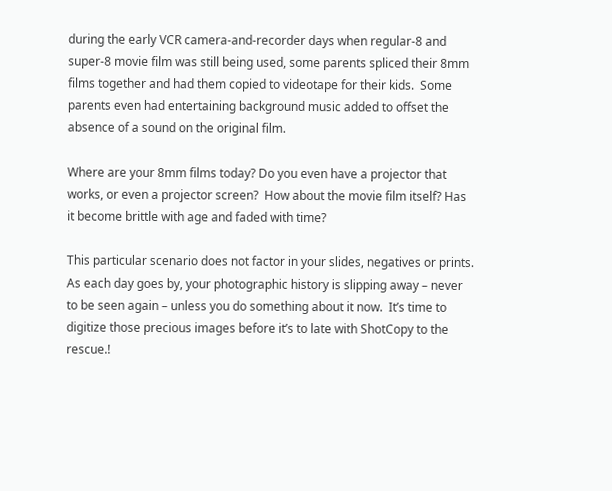during the early VCR camera-and-recorder days when regular-8 and super-8 movie film was still being used, some parents spliced their 8mm films together and had them copied to videotape for their kids.  Some parents even had entertaining background music added to offset the absence of a sound on the original film.

Where are your 8mm films today? Do you even have a projector that works, or even a projector screen?  How about the movie film itself? Has it become brittle with age and faded with time?

This particular scenario does not factor in your slides, negatives or prints.  As each day goes by, your photographic history is slipping away – never to be seen again – unless you do something about it now.  It’s time to digitize those precious images before it’s to late with ShotCopy to the rescue.!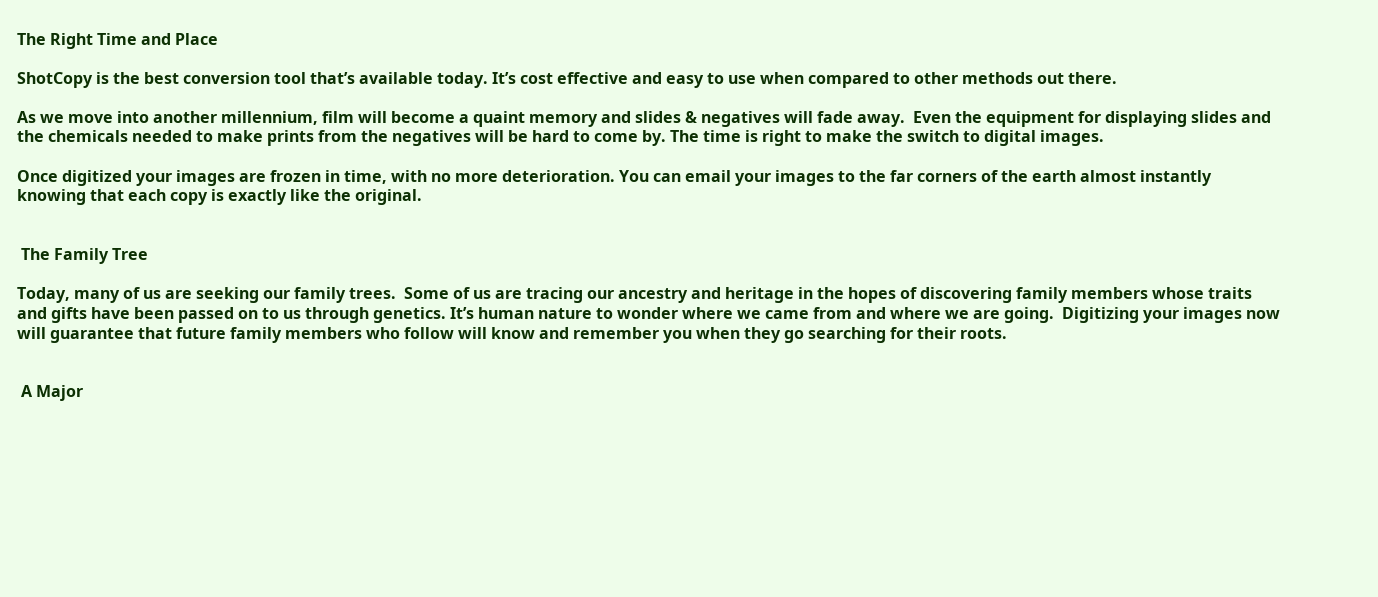The Right Time and Place

ShotCopy is the best conversion tool that’s available today. It’s cost effective and easy to use when compared to other methods out there.

As we move into another millennium, film will become a quaint memory and slides & negatives will fade away.  Even the equipment for displaying slides and the chemicals needed to make prints from the negatives will be hard to come by. The time is right to make the switch to digital images.

Once digitized your images are frozen in time, with no more deterioration. You can email your images to the far corners of the earth almost instantly knowing that each copy is exactly like the original.


 The Family Tree

Today, many of us are seeking our family trees.  Some of us are tracing our ancestry and heritage in the hopes of discovering family members whose traits and gifts have been passed on to us through genetics. It’s human nature to wonder where we came from and where we are going.  Digitizing your images now will guarantee that future family members who follow will know and remember you when they go searching for their roots.


 A Major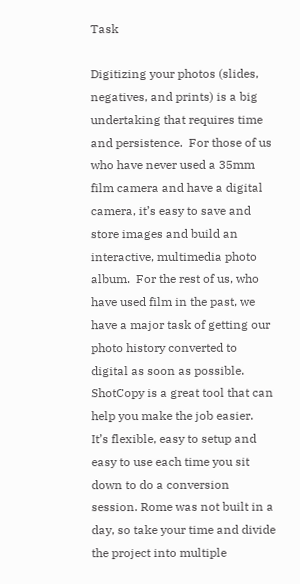Task

Digitizing your photos (slides, negatives, and prints) is a big undertaking that requires time and persistence.  For those of us who have never used a 35mm film camera and have a digital camera, it’s easy to save and store images and build an interactive, multimedia photo album.  For the rest of us, who have used film in the past, we have a major task of getting our photo history converted to digital as soon as possible.  ShotCopy is a great tool that can help you make the job easier.  It’s flexible, easy to setup and easy to use each time you sit down to do a conversion session. Rome was not built in a day, so take your time and divide the project into multiple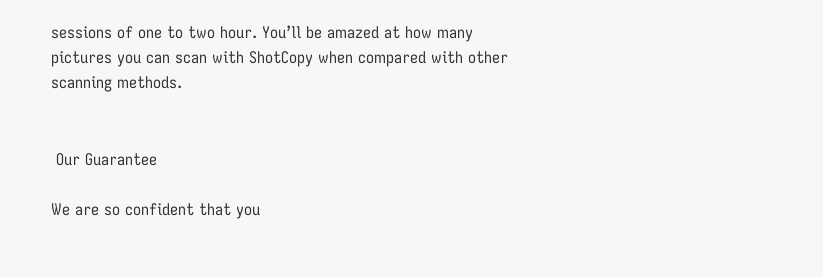sessions of one to two hour. You’ll be amazed at how many pictures you can scan with ShotCopy when compared with other scanning methods.


 Our Guarantee

We are so confident that you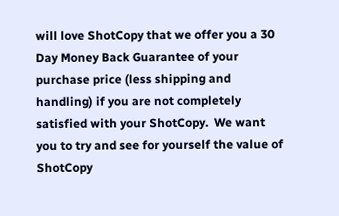will love ShotCopy that we offer you a 30 Day Money Back Guarantee of your purchase price (less shipping and handling) if you are not completely satisfied with your ShotCopy.  We want you to try and see for yourself the value of ShotCopy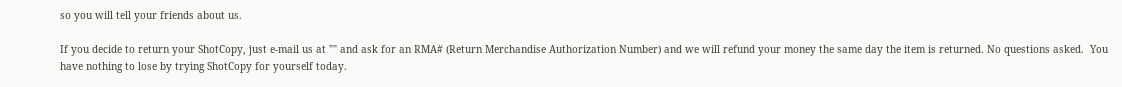so you will tell your friends about us.

If you decide to return your ShotCopy, just e-mail us at "" and ask for an RMA# (Return Merchandise Authorization Number) and we will refund your money the same day the item is returned. No questions asked.  You have nothing to lose by trying ShotCopy for yourself today.